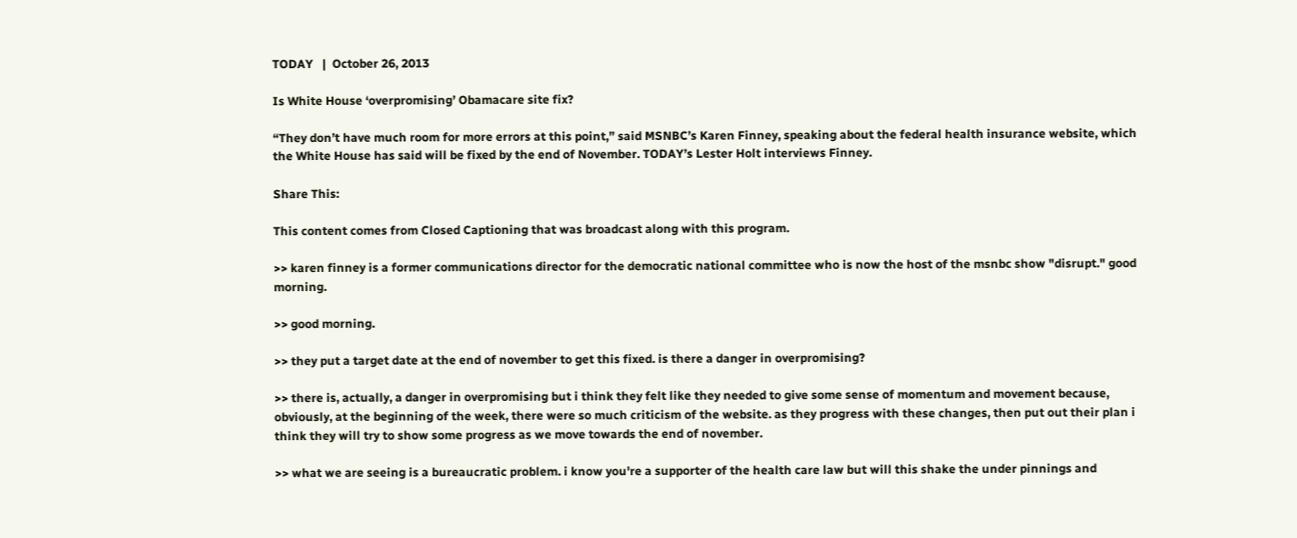TODAY   |  October 26, 2013

Is White House ‘overpromising’ Obamacare site fix?

“They don’t have much room for more errors at this point,” said MSNBC’s Karen Finney, speaking about the federal health insurance website, which the White House has said will be fixed by the end of November. TODAY’s Lester Holt interviews Finney.

Share This:

This content comes from Closed Captioning that was broadcast along with this program.

>> karen finney is a former communications director for the democratic national committee who is now the host of the msnbc show "disrupt." good morning.

>> good morning.

>> they put a target date at the end of november to get this fixed. is there a danger in overpromising?

>> there is, actually, a danger in overpromising but i think they felt like they needed to give some sense of momentum and movement because, obviously, at the beginning of the week, there were so much criticism of the website. as they progress with these changes, then put out their plan i think they will try to show some progress as we move towards the end of november.

>> what we are seeing is a bureaucratic problem. i know you're a supporter of the health care law but will this shake the under pinnings and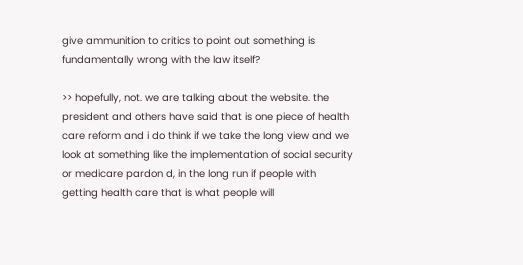give ammunition to critics to point out something is fundamentally wrong with the law itself?

>> hopefully, not. we are talking about the website. the president and others have said that is one piece of health care reform and i do think if we take the long view and we look at something like the implementation of social security or medicare pardon d, in the long run if people with getting health care that is what people will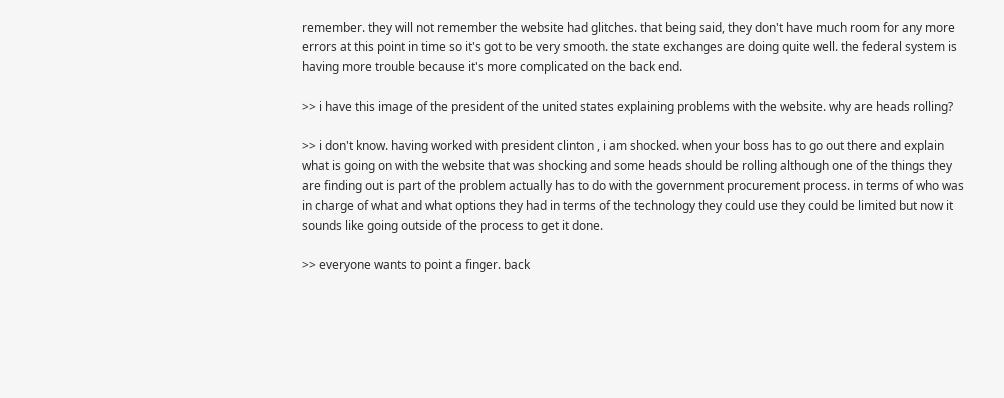remember. they will not remember the website had glitches. that being said, they don't have much room for any more errors at this point in time so it's got to be very smooth. the state exchanges are doing quite well. the federal system is having more trouble because it's more complicated on the back end.

>> i have this image of the president of the united states explaining problems with the website. why are heads rolling?

>> i don't know. having worked with president clinton , i am shocked. when your boss has to go out there and explain what is going on with the website that was shocking and some heads should be rolling although one of the things they are finding out is part of the problem actually has to do with the government procurement process. in terms of who was in charge of what and what options they had in terms of the technology they could use they could be limited but now it sounds like going outside of the process to get it done.

>> everyone wants to point a finger. back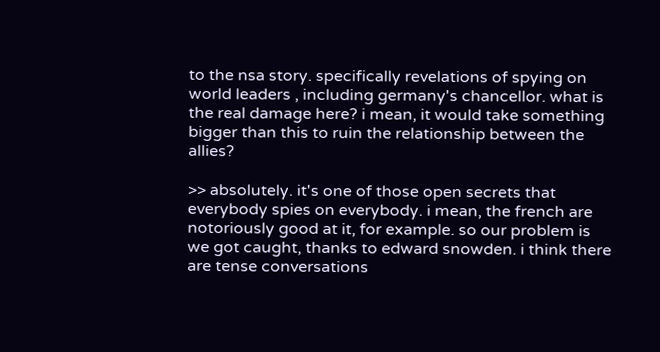to the nsa story. specifically revelations of spying on world leaders , including germany's chancellor. what is the real damage here? i mean, it would take something bigger than this to ruin the relationship between the allies?

>> absolutely. it's one of those open secrets that everybody spies on everybody. i mean, the french are notoriously good at it, for example. so our problem is we got caught, thanks to edward snowden. i think there are tense conversations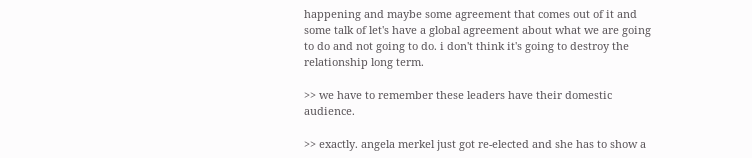happening and maybe some agreement that comes out of it and some talk of let's have a global agreement about what we are going to do and not going to do. i don't think it's going to destroy the relationship long term.

>> we have to remember these leaders have their domestic audience.

>> exactly. angela merkel just got re-elected and she has to show a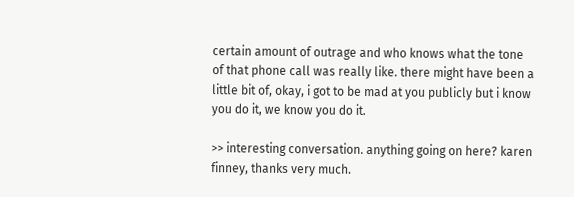certain amount of outrage and who knows what the tone of that phone call was really like. there might have been a little bit of, okay, i got to be mad at you publicly but i know you do it, we know you do it.

>> interesting conversation. anything going on here? karen finney, thanks very much.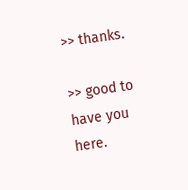>> thanks.

>> good to have you here.